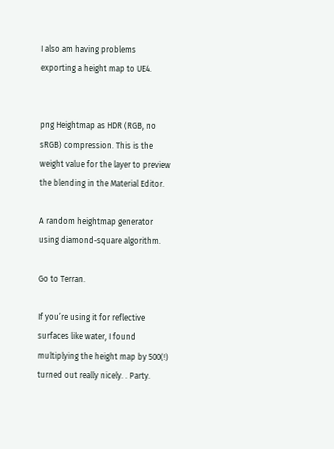I also am having problems exporting a height map to UE4.


png Heightmap as HDR (RGB, no sRGB) compression. This is the weight value for the layer to preview the blending in the Material Editor.

A random heightmap generator using diamond-square algorithm.

Go to Terran.

If you’re using it for reflective surfaces like water, I found multiplying the height map by 500(!) turned out really nicely. . Party.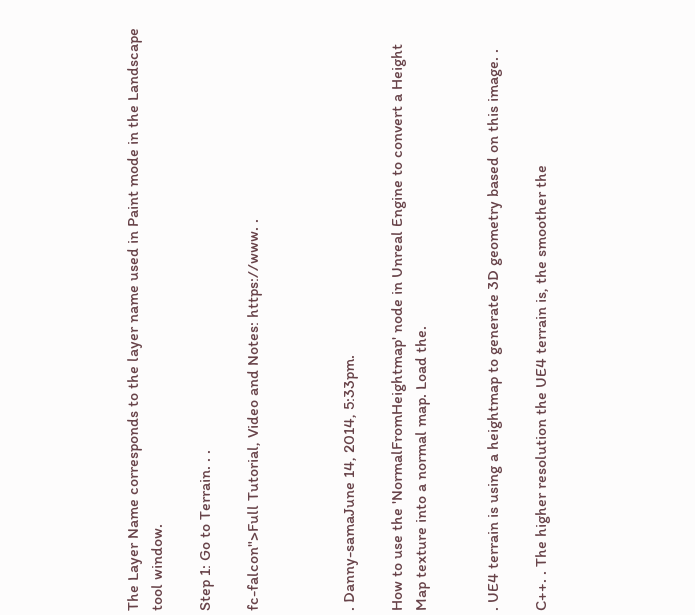The Layer Name corresponds to the layer name used in Paint mode in the Landscape tool window.

Step 1: Go to Terrain. . .

fc-falcon">Full Tutorial, Video and Notes: https://www. .



. Danny-samaJune 14, 2014, 5:33pm.

How to use the 'NormalFromHeightmap' node in Unreal Engine to convert a Height Map texture into a normal map. Load the.


. UE4 terrain is using a heightmap to generate 3D geometry based on this image. .

C++. . The higher resolution the UE4 terrain is, the smoother the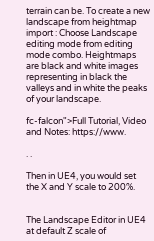terrain can be. To create a new landscape from heightmap import : Choose Landscape editing mode from editing mode combo. Heightmaps are black and white images representing in black the valleys and in white the peaks of your landscape.

fc-falcon">Full Tutorial, Video and Notes: https://www.

. .

Then in UE4, you would set the X and Y scale to 200%.


The Landscape Editor in UE4 at default Z scale of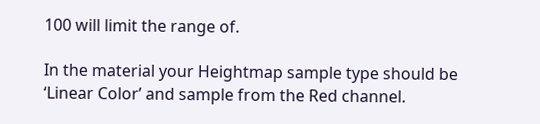100 will limit the range of.

In the material your Heightmap sample type should be ‘Linear Color’ and sample from the Red channel.